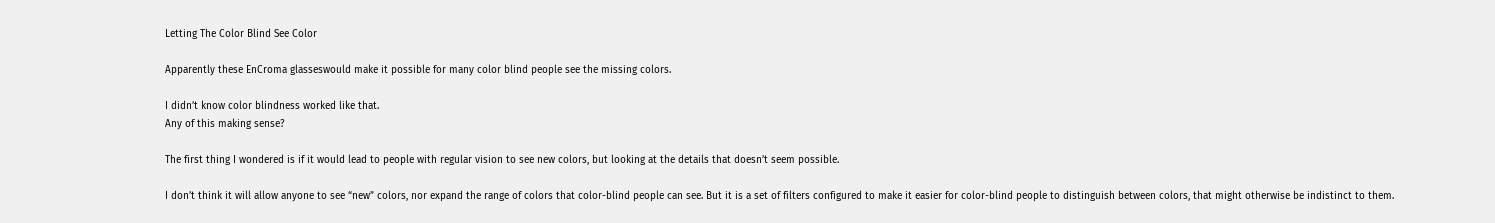Letting The Color Blind See Color

Apparently these EnCroma glasseswould make it possible for many color blind people see the missing colors.

I didn’t know color blindness worked like that.
Any of this making sense?

The first thing I wondered is if it would lead to people with regular vision to see new colors, but looking at the details that doesn’t seem possible.

I don’t think it will allow anyone to see “new” colors, nor expand the range of colors that color-blind people can see. But it is a set of filters configured to make it easier for color-blind people to distinguish between colors, that might otherwise be indistinct to them.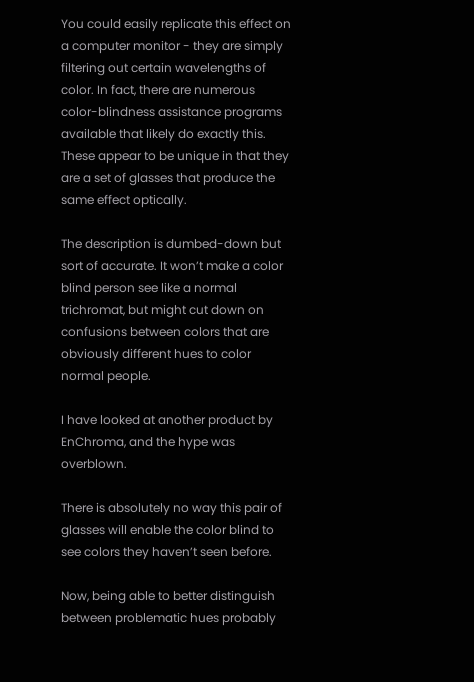You could easily replicate this effect on a computer monitor - they are simply filtering out certain wavelengths of color. In fact, there are numerous color-blindness assistance programs available that likely do exactly this. These appear to be unique in that they are a set of glasses that produce the same effect optically.

The description is dumbed-down but sort of accurate. It won’t make a color blind person see like a normal trichromat, but might cut down on confusions between colors that are obviously different hues to color normal people.

I have looked at another product by EnChroma, and the hype was overblown.

There is absolutely no way this pair of glasses will enable the color blind to see colors they haven’t seen before.

Now, being able to better distinguish between problematic hues probably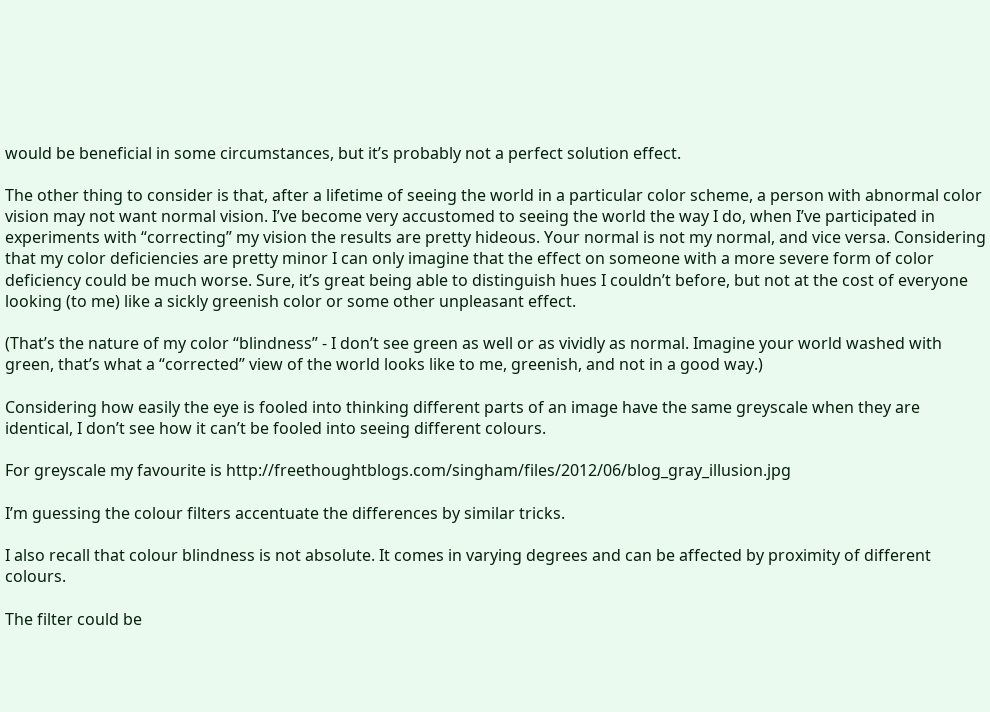would be beneficial in some circumstances, but it’s probably not a perfect solution effect.

The other thing to consider is that, after a lifetime of seeing the world in a particular color scheme, a person with abnormal color vision may not want normal vision. I’ve become very accustomed to seeing the world the way I do, when I’ve participated in experiments with “correcting” my vision the results are pretty hideous. Your normal is not my normal, and vice versa. Considering that my color deficiencies are pretty minor I can only imagine that the effect on someone with a more severe form of color deficiency could be much worse. Sure, it’s great being able to distinguish hues I couldn’t before, but not at the cost of everyone looking (to me) like a sickly greenish color or some other unpleasant effect.

(That’s the nature of my color “blindness” - I don’t see green as well or as vividly as normal. Imagine your world washed with green, that’s what a “corrected” view of the world looks like to me, greenish, and not in a good way.)

Considering how easily the eye is fooled into thinking different parts of an image have the same greyscale when they are identical, I don’t see how it can’t be fooled into seeing different colours.

For greyscale my favourite is http://freethoughtblogs.com/singham/files/2012/06/blog_gray_illusion.jpg

I’m guessing the colour filters accentuate the differences by similar tricks.

I also recall that colour blindness is not absolute. It comes in varying degrees and can be affected by proximity of different colours.

The filter could be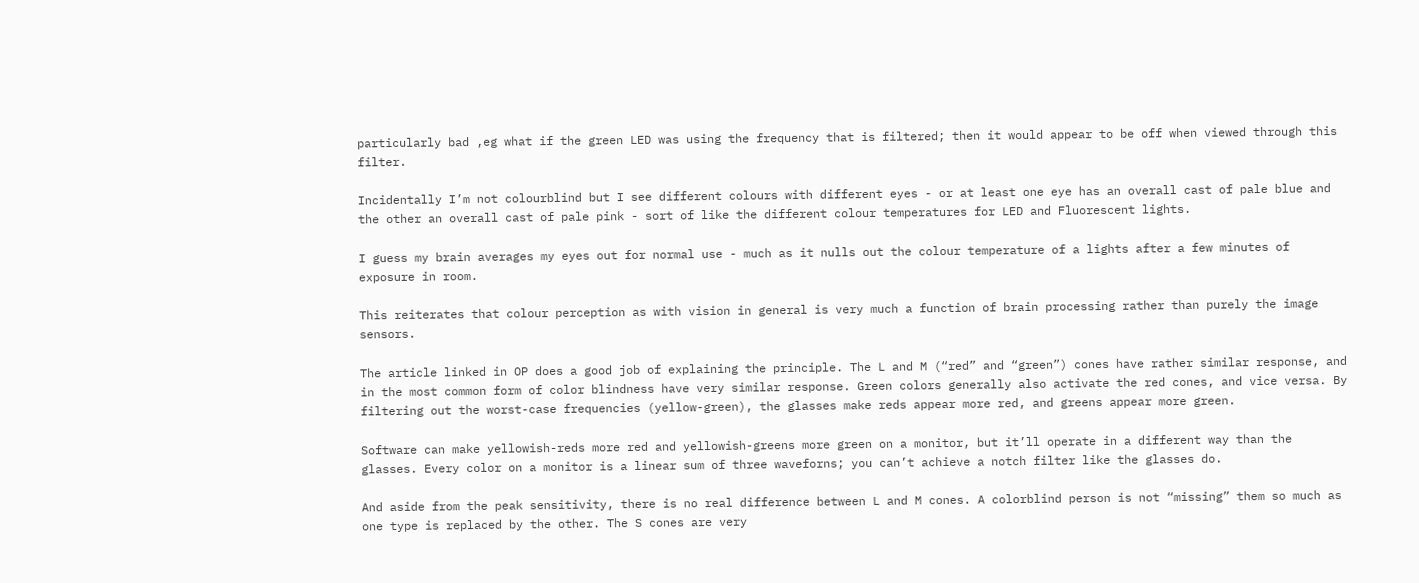particularly bad ,eg what if the green LED was using the frequency that is filtered; then it would appear to be off when viewed through this filter.

Incidentally I’m not colourblind but I see different colours with different eyes - or at least one eye has an overall cast of pale blue and the other an overall cast of pale pink - sort of like the different colour temperatures for LED and Fluorescent lights.

I guess my brain averages my eyes out for normal use - much as it nulls out the colour temperature of a lights after a few minutes of exposure in room.

This reiterates that colour perception as with vision in general is very much a function of brain processing rather than purely the image sensors.

The article linked in OP does a good job of explaining the principle. The L and M (“red” and “green”) cones have rather similar response, and in the most common form of color blindness have very similar response. Green colors generally also activate the red cones, and vice versa. By filtering out the worst-case frequencies (yellow-green), the glasses make reds appear more red, and greens appear more green.

Software can make yellowish-reds more red and yellowish-greens more green on a monitor, but it’ll operate in a different way than the glasses. Every color on a monitor is a linear sum of three waveforns; you can’t achieve a notch filter like the glasses do.

And aside from the peak sensitivity, there is no real difference between L and M cones. A colorblind person is not “missing” them so much as one type is replaced by the other. The S cones are very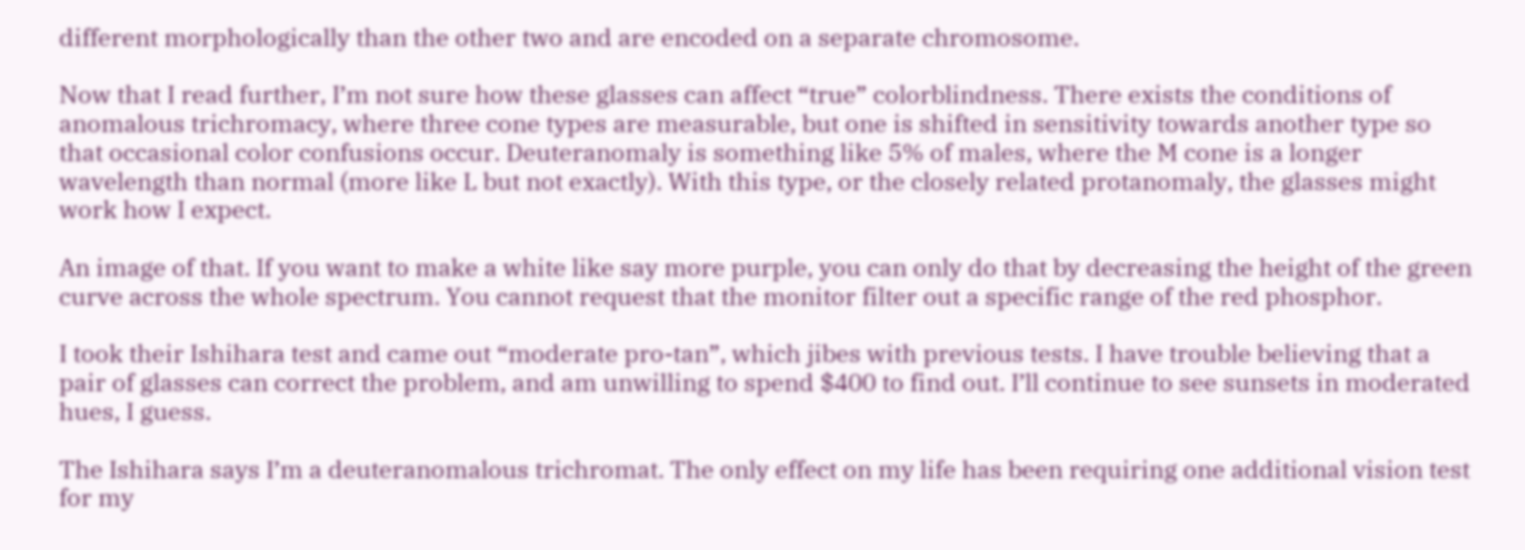different morphologically than the other two and are encoded on a separate chromosome.

Now that I read further, I’m not sure how these glasses can affect “true” colorblindness. There exists the conditions of anomalous trichromacy, where three cone types are measurable, but one is shifted in sensitivity towards another type so that occasional color confusions occur. Deuteranomaly is something like 5% of males, where the M cone is a longer wavelength than normal (more like L but not exactly). With this type, or the closely related protanomaly, the glasses might work how I expect.

An image of that. If you want to make a white like say more purple, you can only do that by decreasing the height of the green curve across the whole spectrum. You cannot request that the monitor filter out a specific range of the red phosphor.

I took their Ishihara test and came out “moderate pro-tan”, which jibes with previous tests. I have trouble believing that a pair of glasses can correct the problem, and am unwilling to spend $400 to find out. I’ll continue to see sunsets in moderated hues, I guess.

The Ishihara says I’m a deuteranomalous trichromat. The only effect on my life has been requiring one additional vision test for my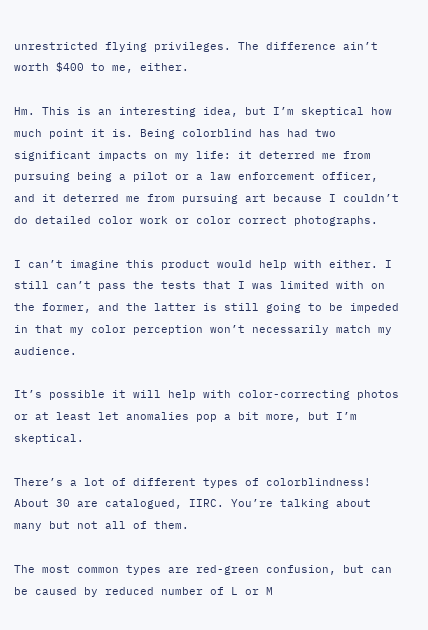unrestricted flying privileges. The difference ain’t worth $400 to me, either.

Hm. This is an interesting idea, but I’m skeptical how much point it is. Being colorblind has had two significant impacts on my life: it deterred me from pursuing being a pilot or a law enforcement officer, and it deterred me from pursuing art because I couldn’t do detailed color work or color correct photographs.

I can’t imagine this product would help with either. I still can’t pass the tests that I was limited with on the former, and the latter is still going to be impeded in that my color perception won’t necessarily match my audience.

It’s possible it will help with color-correcting photos or at least let anomalies pop a bit more, but I’m skeptical.

There’s a lot of different types of colorblindness! About 30 are catalogued, IIRC. You’re talking about many but not all of them.

The most common types are red-green confusion, but can be caused by reduced number of L or M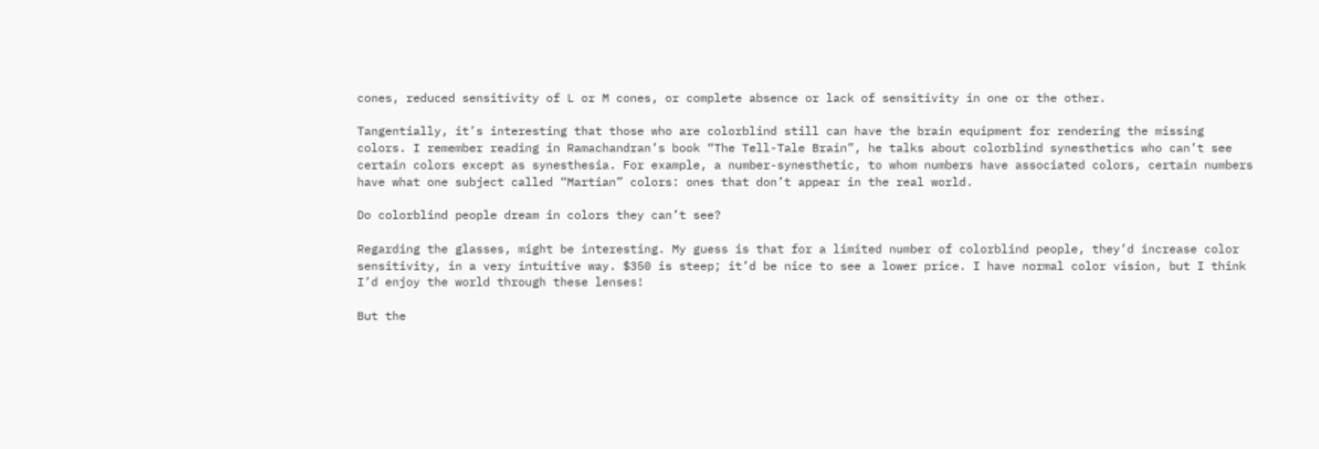cones, reduced sensitivity of L or M cones, or complete absence or lack of sensitivity in one or the other.

Tangentially, it’s interesting that those who are colorblind still can have the brain equipment for rendering the missing colors. I remember reading in Ramachandran’s book “The Tell-Tale Brain”, he talks about colorblind synesthetics who can’t see certain colors except as synesthesia. For example, a number-synesthetic, to whom numbers have associated colors, certain numbers have what one subject called “Martian” colors: ones that don’t appear in the real world.

Do colorblind people dream in colors they can’t see?

Regarding the glasses, might be interesting. My guess is that for a limited number of colorblind people, they’d increase color sensitivity, in a very intuitive way. $350 is steep; it’d be nice to see a lower price. I have normal color vision, but I think I’d enjoy the world through these lenses!

But the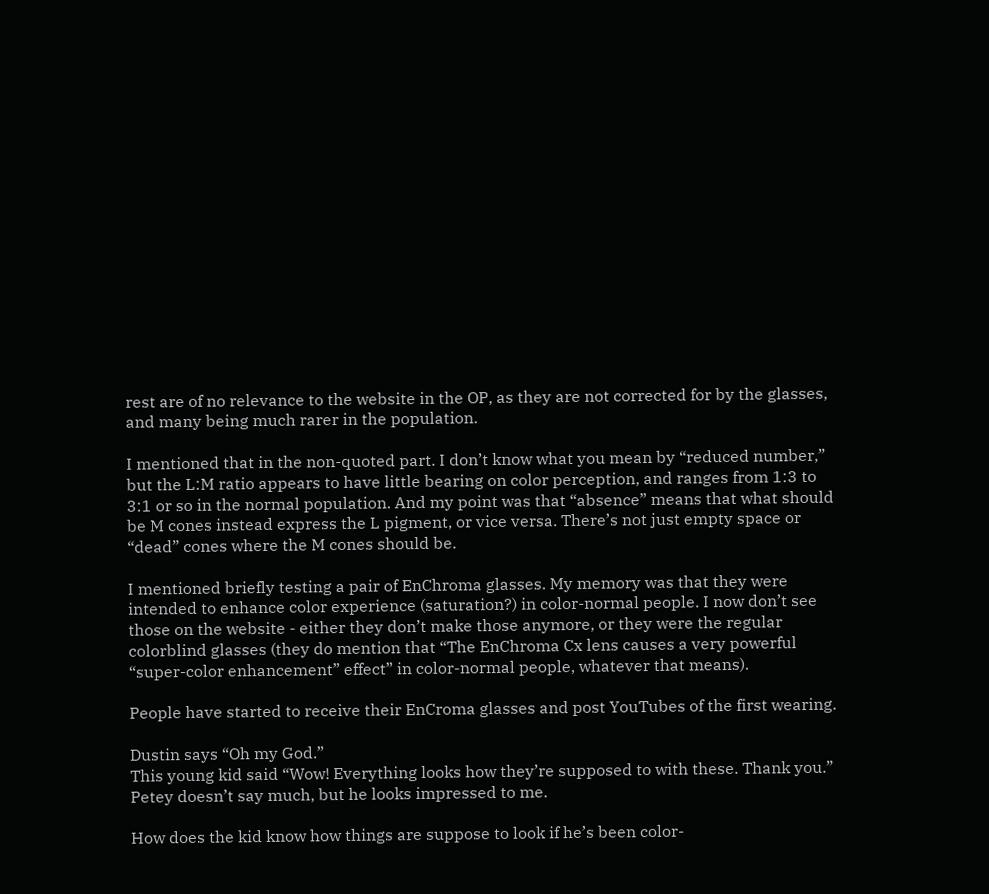rest are of no relevance to the website in the OP, as they are not corrected for by the glasses, and many being much rarer in the population.

I mentioned that in the non-quoted part. I don’t know what you mean by “reduced number,” but the L:M ratio appears to have little bearing on color perception, and ranges from 1:3 to 3:1 or so in the normal population. And my point was that “absence” means that what should be M cones instead express the L pigment, or vice versa. There’s not just empty space or “dead” cones where the M cones should be.

I mentioned briefly testing a pair of EnChroma glasses. My memory was that they were intended to enhance color experience (saturation?) in color-normal people. I now don’t see those on the website - either they don’t make those anymore, or they were the regular colorblind glasses (they do mention that “The EnChroma Cx lens causes a very powerful “super-color enhancement” effect” in color-normal people, whatever that means).

People have started to receive their EnCroma glasses and post YouTubes of the first wearing.

Dustin says “Oh my God.”
This young kid said “Wow! Everything looks how they’re supposed to with these. Thank you.”
Petey doesn’t say much, but he looks impressed to me.

How does the kid know how things are suppose to look if he’s been color-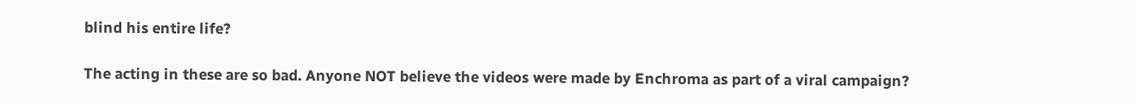blind his entire life?

The acting in these are so bad. Anyone NOT believe the videos were made by Enchroma as part of a viral campaign?